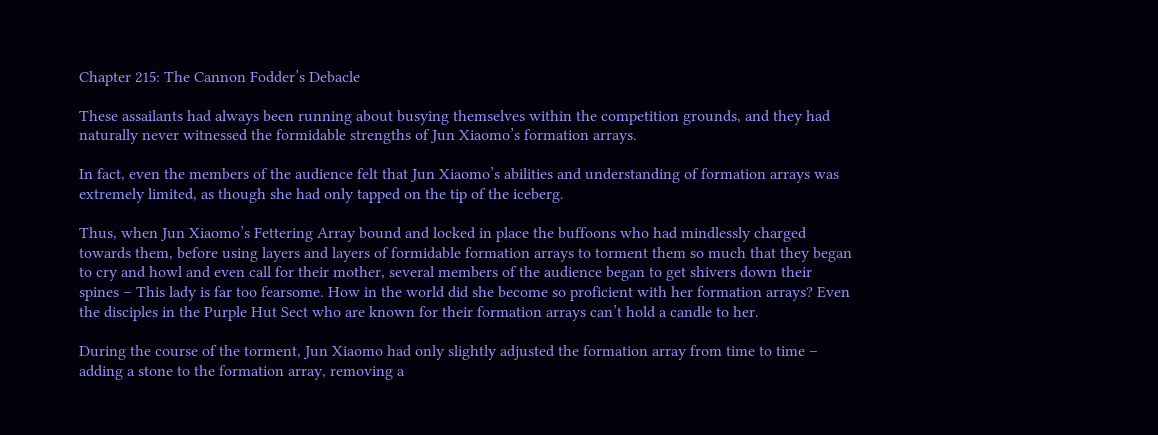Chapter 215: The Cannon Fodder’s Debacle

These assailants had always been running about busying themselves within the competition grounds, and they had naturally never witnessed the formidable strengths of Jun Xiaomo’s formation arrays.

In fact, even the members of the audience felt that Jun Xiaomo’s abilities and understanding of formation arrays was extremely limited, as though she had only tapped on the tip of the iceberg.

Thus, when Jun Xiaomo’s Fettering Array bound and locked in place the buffoons who had mindlessly charged towards them, before using layers and layers of formidable formation arrays to torment them so much that they began to cry and howl and even call for their mother, several members of the audience began to get shivers down their spines – This lady is far too fearsome. How in the world did she become so proficient with her formation arrays? Even the disciples in the Purple Hut Sect who are known for their formation arrays can’t hold a candle to her.

During the course of the torment, Jun Xiaomo had only slightly adjusted the formation array from time to time – adding a stone to the formation array, removing a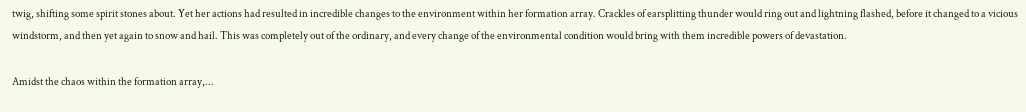twig, shifting some spirit stones about. Yet her actions had resulted in incredible changes to the environment within her formation array. Crackles of earsplitting thunder would ring out and lightning flashed, before it changed to a vicious windstorm, and then yet again to snow and hail. This was completely out of the ordinary, and every change of the environmental condition would bring with them incredible powers of devastation.

Amidst the chaos within the formation array,...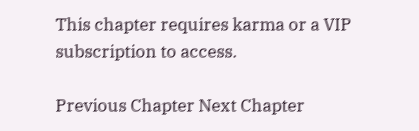This chapter requires karma or a VIP subscription to access.

Previous Chapter Next Chapter